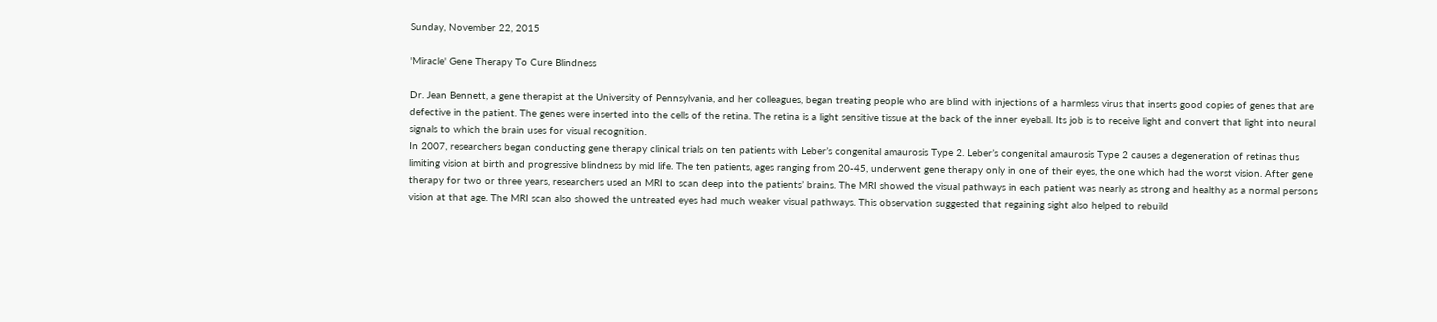Sunday, November 22, 2015

'Miracle' Gene Therapy To Cure Blindness

Dr. Jean Bennett, a gene therapist at the University of Pennsylvania, and her colleagues, began treating people who are blind with injections of a harmless virus that inserts good copies of genes that are defective in the patient. The genes were inserted into the cells of the retina. The retina is a light sensitive tissue at the back of the inner eyeball. Its job is to receive light and convert that light into neural signals to which the brain uses for visual recognition.
In 2007, researchers began conducting gene therapy clinical trials on ten patients with Leber’s congenital amaurosis Type 2. Leber’s congenital amaurosis Type 2 causes a degeneration of retinas thus limiting vision at birth and progressive blindness by mid life. The ten patients, ages ranging from 20-45, underwent gene therapy only in one of their eyes, the one which had the worst vision. After gene therapy for two or three years, researchers used an MRI to scan deep into the patients’ brains. The MRI showed the visual pathways in each patient was nearly as strong and healthy as a normal persons vision at that age. The MRI scan also showed the untreated eyes had much weaker visual pathways. This observation suggested that regaining sight also helped to rebuild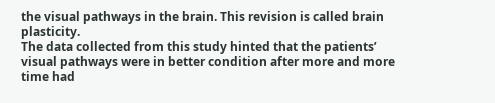the visual pathways in the brain. This revision is called brain plasticity.
The data collected from this study hinted that the patients’ visual pathways were in better condition after more and more time had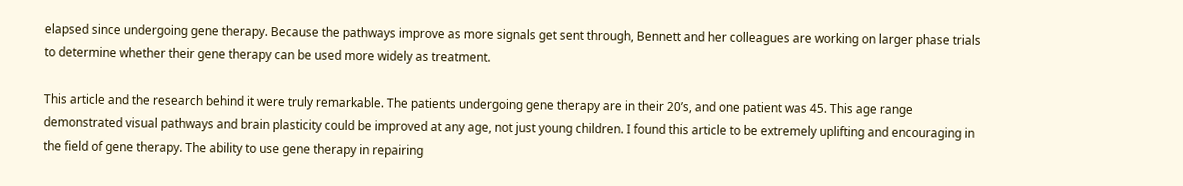elapsed since undergoing gene therapy. Because the pathways improve as more signals get sent through, Bennett and her colleagues are working on larger phase trials to determine whether their gene therapy can be used more widely as treatment.

This article and the research behind it were truly remarkable. The patients undergoing gene therapy are in their 20’s, and one patient was 45. This age range demonstrated visual pathways and brain plasticity could be improved at any age, not just young children. I found this article to be extremely uplifting and encouraging in the field of gene therapy. The ability to use gene therapy in repairing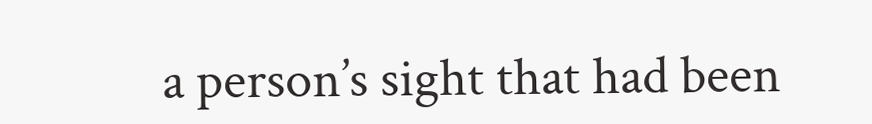a person’s sight that had been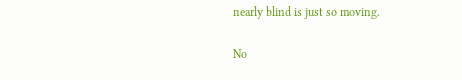nearly blind is just so moving.

No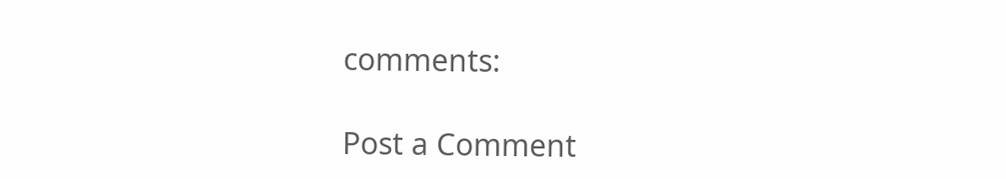comments:

Post a Comment